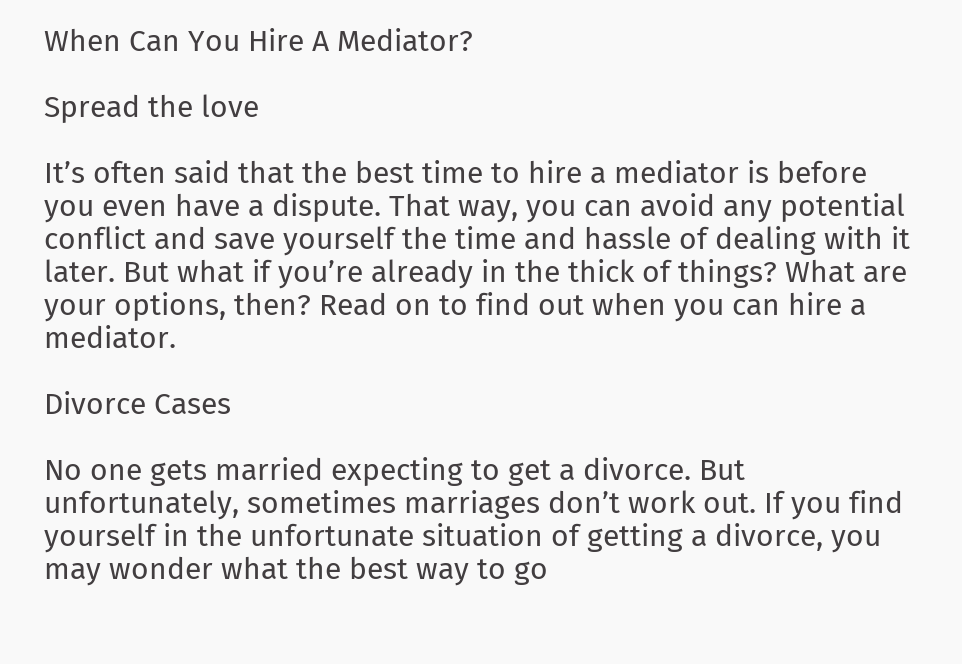When Can You Hire A Mediator?

Spread the love

It’s often said that the best time to hire a mediator is before you even have a dispute. That way, you can avoid any potential conflict and save yourself the time and hassle of dealing with it later. But what if you’re already in the thick of things? What are your options, then? Read on to find out when you can hire a mediator.

Divorce Cases

No one gets married expecting to get a divorce. But unfortunately, sometimes marriages don’t work out. If you find yourself in the unfortunate situation of getting a divorce, you may wonder what the best way to go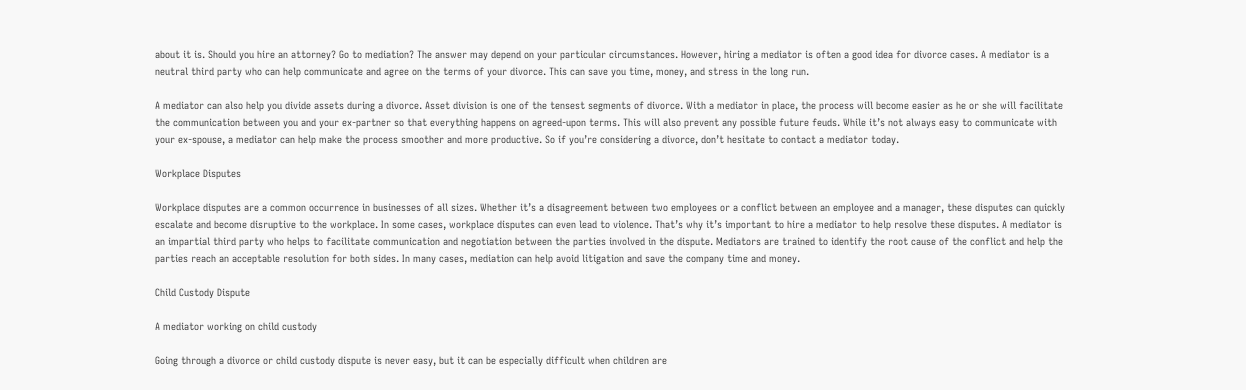about it is. Should you hire an attorney? Go to mediation? The answer may depend on your particular circumstances. However, hiring a mediator is often a good idea for divorce cases. A mediator is a neutral third party who can help communicate and agree on the terms of your divorce. This can save you time, money, and stress in the long run.

A mediator can also help you divide assets during a divorce. Asset division is one of the tensest segments of divorce. With a mediator in place, the process will become easier as he or she will facilitate the communication between you and your ex-partner so that everything happens on agreed-upon terms. This will also prevent any possible future feuds. While it’s not always easy to communicate with your ex-spouse, a mediator can help make the process smoother and more productive. So if you’re considering a divorce, don’t hesitate to contact a mediator today.

Workplace Disputes

Workplace disputes are a common occurrence in businesses of all sizes. Whether it’s a disagreement between two employees or a conflict between an employee and a manager, these disputes can quickly escalate and become disruptive to the workplace. In some cases, workplace disputes can even lead to violence. That’s why it’s important to hire a mediator to help resolve these disputes. A mediator is an impartial third party who helps to facilitate communication and negotiation between the parties involved in the dispute. Mediators are trained to identify the root cause of the conflict and help the parties reach an acceptable resolution for both sides. In many cases, mediation can help avoid litigation and save the company time and money.

Child Custody Dispute

A mediator working on child custody

Going through a divorce or child custody dispute is never easy, but it can be especially difficult when children are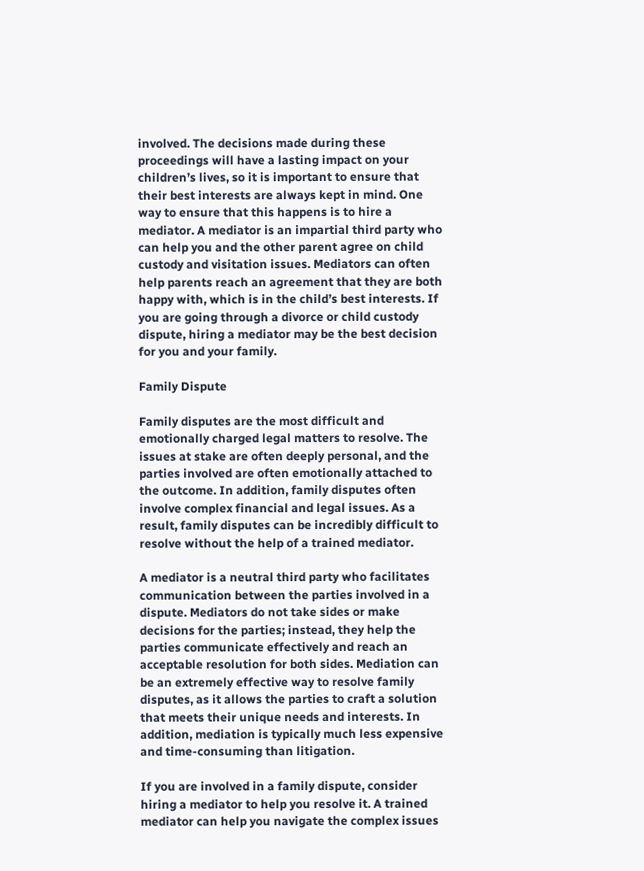involved. The decisions made during these proceedings will have a lasting impact on your children’s lives, so it is important to ensure that their best interests are always kept in mind. One way to ensure that this happens is to hire a mediator. A mediator is an impartial third party who can help you and the other parent agree on child custody and visitation issues. Mediators can often help parents reach an agreement that they are both happy with, which is in the child’s best interests. If you are going through a divorce or child custody dispute, hiring a mediator may be the best decision for you and your family.

Family Dispute

Family disputes are the most difficult and emotionally charged legal matters to resolve. The issues at stake are often deeply personal, and the parties involved are often emotionally attached to the outcome. In addition, family disputes often involve complex financial and legal issues. As a result, family disputes can be incredibly difficult to resolve without the help of a trained mediator.

A mediator is a neutral third party who facilitates communication between the parties involved in a dispute. Mediators do not take sides or make decisions for the parties; instead, they help the parties communicate effectively and reach an acceptable resolution for both sides. Mediation can be an extremely effective way to resolve family disputes, as it allows the parties to craft a solution that meets their unique needs and interests. In addition, mediation is typically much less expensive and time-consuming than litigation.

If you are involved in a family dispute, consider hiring a mediator to help you resolve it. A trained mediator can help you navigate the complex issues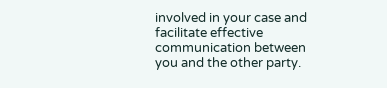involved in your case and facilitate effective communication between you and the other party.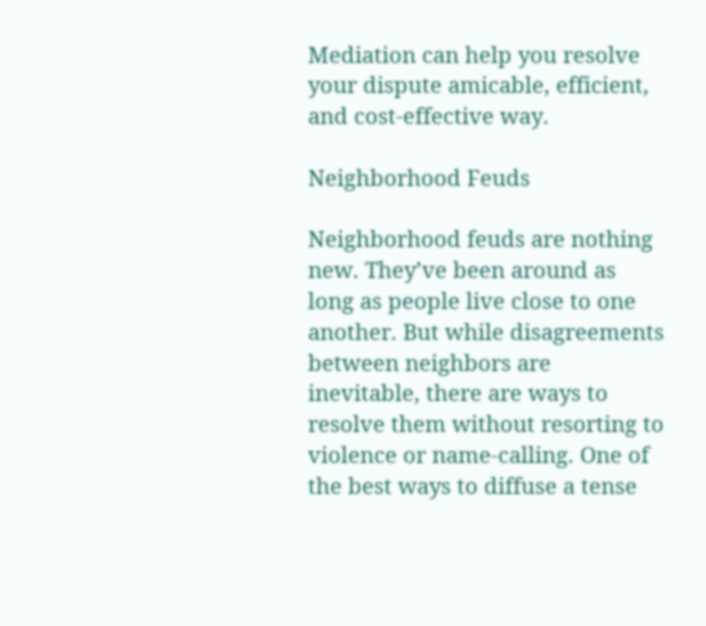Mediation can help you resolve your dispute amicable, efficient, and cost-effective way.

Neighborhood Feuds

Neighborhood feuds are nothing new. They’ve been around as long as people live close to one another. But while disagreements between neighbors are inevitable, there are ways to resolve them without resorting to violence or name-calling. One of the best ways to diffuse a tense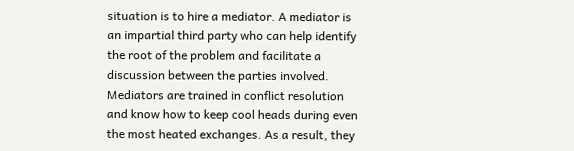situation is to hire a mediator. A mediator is an impartial third party who can help identify the root of the problem and facilitate a discussion between the parties involved. Mediators are trained in conflict resolution and know how to keep cool heads during even the most heated exchanges. As a result, they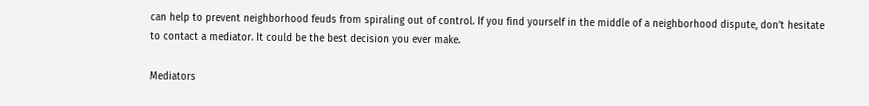can help to prevent neighborhood feuds from spiraling out of control. If you find yourself in the middle of a neighborhood dispute, don’t hesitate to contact a mediator. It could be the best decision you ever make.

Mediators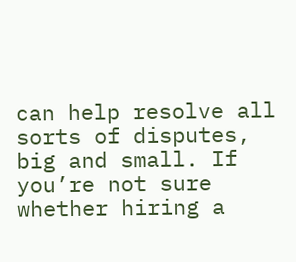can help resolve all sorts of disputes, big and small. If you’re not sure whether hiring a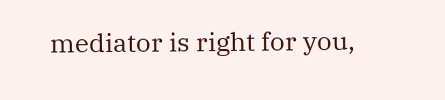mediator is right for you,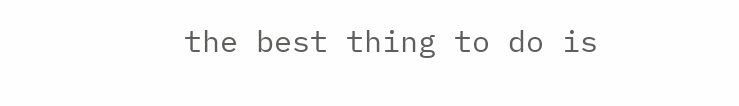the best thing to do is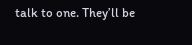talk to one. They’ll be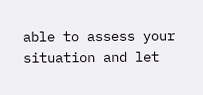able to assess your situation and let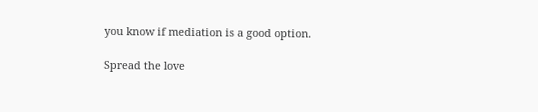you know if mediation is a good option.

Spread the love